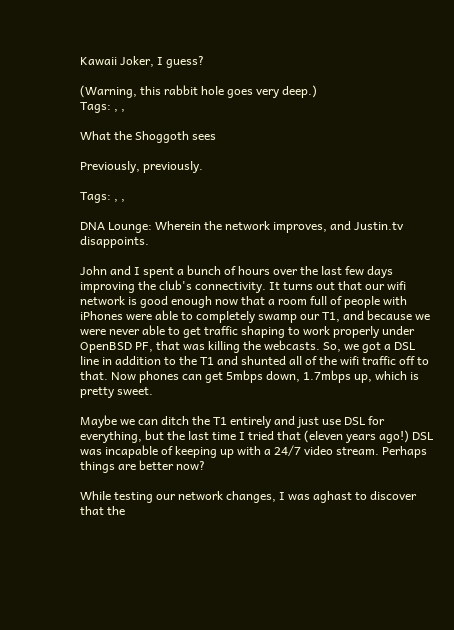Kawaii Joker, I guess?

(Warning, this rabbit hole goes very deep.)
Tags: , ,

What the Shoggoth sees

Previously, previously.

Tags: , ,

DNA Lounge: Wherein the network improves, and Justin.tv disappoints.

John and I spent a bunch of hours over the last few days improving the club's connectivity. It turns out that our wifi network is good enough now that a room full of people with iPhones were able to completely swamp our T1, and because we were never able to get traffic shaping to work properly under OpenBSD PF, that was killing the webcasts. So, we got a DSL line in addition to the T1 and shunted all of the wifi traffic off to that. Now phones can get 5mbps down, 1.7mbps up, which is pretty sweet.

Maybe we can ditch the T1 entirely and just use DSL for everything, but the last time I tried that (eleven years ago!) DSL was incapable of keeping up with a 24/7 video stream. Perhaps things are better now?

While testing our network changes, I was aghast to discover that the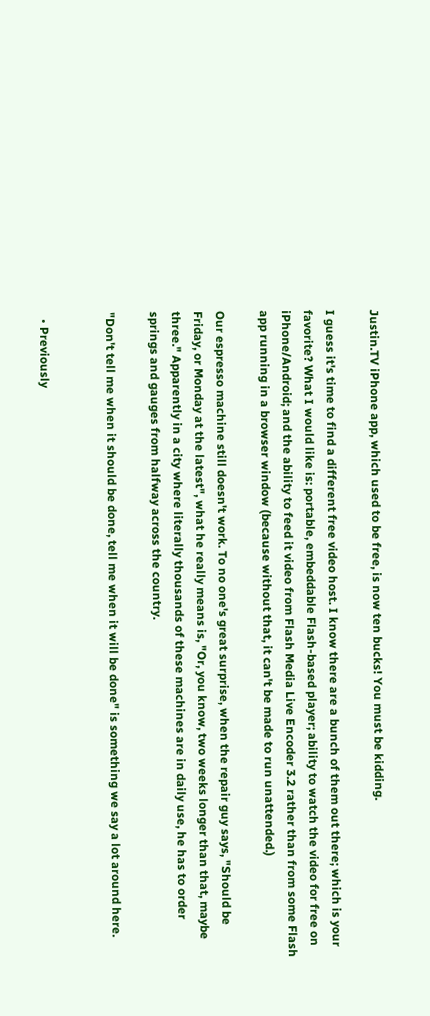Justin.TV iPhone app, which used to be free, is now ten bucks! You must be kidding.

I guess it's time to find a different free video host. I know there are a bunch of them out there; which is your favorite? What I would like is: portable, embeddable Flash-based player; ability to watch the video for free on iPhone/Android; and the ability to feed it video from Flash Media Live Encoder 3.2 rather than from some Flash app running in a browser window (because without that, it can't be made to run unattended.)

Our espresso machine still doesn't work. To no one's great surprise, when the repair guy says, "Should be Friday, or Monday at the latest", what he really means is, "Or, you know, two weeks longer than that, maybe three." Apparently in a city where literally thousands of these machines are in daily use, he has to order springs and gauges from halfway across the country.

"Don't tell me when it should be done, tell me when it will be done" is something we say a lot around here.


  • Previously